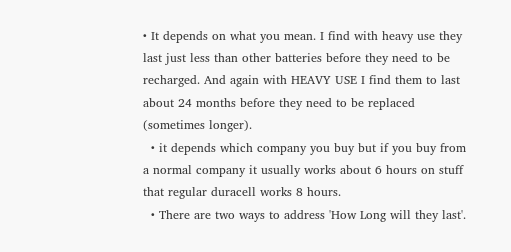• It depends on what you mean. I find with heavy use they last just less than other batteries before they need to be recharged. And again with HEAVY USE I find them to last about 24 months before they need to be replaced (sometimes longer).
  • it depends which company you buy but if you buy from a normal company it usually works about 6 hours on stuff that regular duracell works 8 hours.
  • There are two ways to address 'How Long will they last'.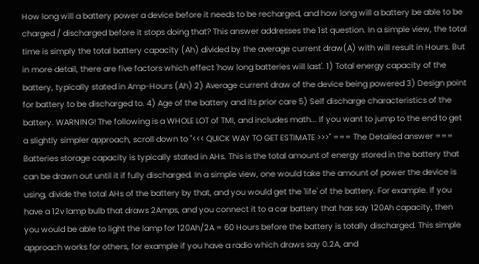How long will a battery power a device before it needs to be recharged, and how long will a battery be able to be charged / discharged before it stops doing that? This answer addresses the 1st question. In a simple view, the total time is simply the total battery capacity (Ah) divided by the average current draw(A) with will result in Hours. But in more detail, there are five factors which effect 'how long batteries will last'. 1) Total energy capacity of the battery, typically stated in Amp-Hours (Ah) 2) Average current draw of the device being powered 3) Design point for battery to be discharged to. 4) Age of the battery and its prior care 5) Self discharge characteristics of the battery. WARNING! The following is a WHOLE LOT of TMI, and includes math... If you want to jump to the end to get a slightly simpler approach, scroll down to "<<< QUICK WAY TO GET ESTIMATE >>>" === The Detailed answer === Batteries storage capacity is typically stated in AHs. This is the total amount of energy stored in the battery that can be drawn out until it if fully discharged. In a simple view, one would take the amount of power the device is using, divide the total AHs of the battery by that, and you would get the 'life' of the battery. For example. If you have a 12v lamp bulb that draws 2Amps, and you connect it to a car battery that has say 120Ah capacity, then you would be able to light the lamp for 120Ah/2A = 60 Hours before the battery is totally discharged. This simple approach works for others, for example if you have a radio which draws say 0.2A, and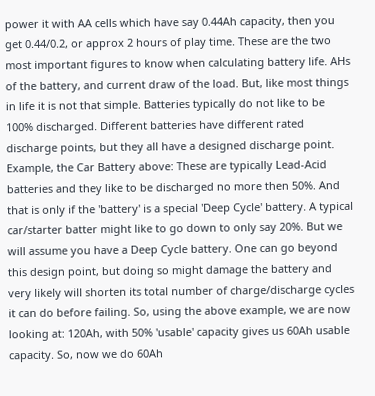power it with AA cells which have say 0.44Ah capacity, then you get 0.44/0.2, or approx 2 hours of play time. These are the two most important figures to know when calculating battery life. AHs of the battery, and current draw of the load. But, like most things in life it is not that simple. Batteries typically do not like to be 100% discharged. Different batteries have different rated discharge points, but they all have a designed discharge point. Example, the Car Battery above: These are typically Lead-Acid batteries and they like to be discharged no more then 50%. And that is only if the 'battery' is a special 'Deep Cycle' battery. A typical car/starter batter might like to go down to only say 20%. But we will assume you have a Deep Cycle battery. One can go beyond this design point, but doing so might damage the battery and very likely will shorten its total number of charge/discharge cycles it can do before failing. So, using the above example, we are now looking at: 120Ah, with 50% 'usable' capacity gives us 60Ah usable capacity. So, now we do 60Ah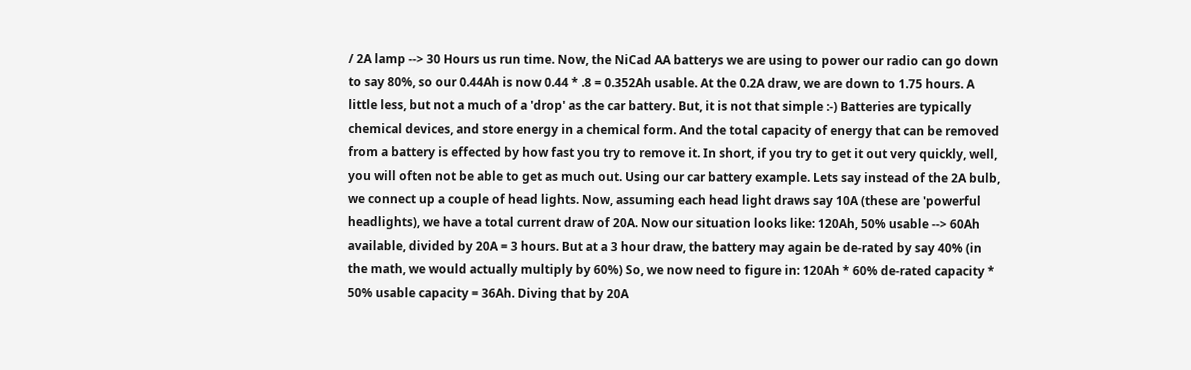/ 2A lamp --> 30 Hours us run time. Now, the NiCad AA batterys we are using to power our radio can go down to say 80%, so our 0.44Ah is now 0.44 * .8 = 0.352Ah usable. At the 0.2A draw, we are down to 1.75 hours. A little less, but not a much of a 'drop' as the car battery. But, it is not that simple :-) Batteries are typically chemical devices, and store energy in a chemical form. And the total capacity of energy that can be removed from a battery is effected by how fast you try to remove it. In short, if you try to get it out very quickly, well, you will often not be able to get as much out. Using our car battery example. Lets say instead of the 2A bulb, we connect up a couple of head lights. Now, assuming each head light draws say 10A (these are 'powerful headlights), we have a total current draw of 20A. Now our situation looks like: 120Ah, 50% usable --> 60Ah available, divided by 20A = 3 hours. But at a 3 hour draw, the battery may again be de-rated by say 40% (in the math, we would actually multiply by 60%) So, we now need to figure in: 120Ah * 60% de-rated capacity * 50% usable capacity = 36Ah. Diving that by 20A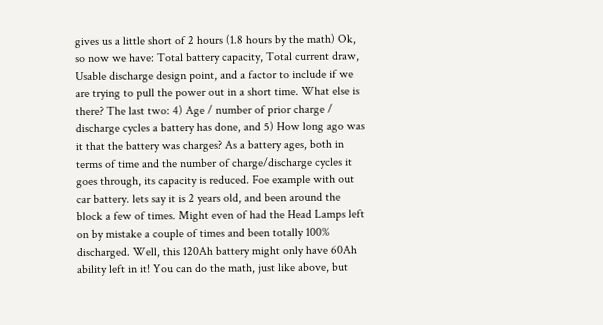gives us a little short of 2 hours (1.8 hours by the math) Ok, so now we have: Total battery capacity, Total current draw, Usable discharge design point, and a factor to include if we are trying to pull the power out in a short time. What else is there? The last two: 4) Age / number of prior charge / discharge cycles a battery has done, and 5) How long ago was it that the battery was charges? As a battery ages, both in terms of time and the number of charge/discharge cycles it goes through, its capacity is reduced. Foe example with out car battery. lets say it is 2 years old, and been around the block a few of times. Might even of had the Head Lamps left on by mistake a couple of times and been totally 100% discharged. Well, this 120Ah battery might only have 60Ah ability left in it! You can do the math, just like above, but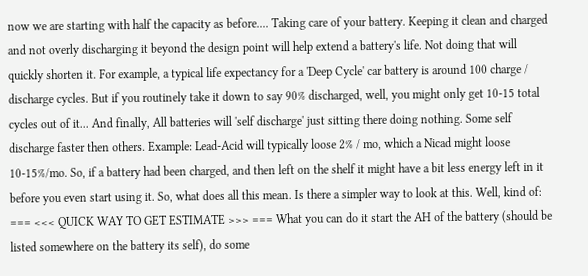now we are starting with half the capacity as before.... Taking care of your battery. Keeping it clean and charged and not overly discharging it beyond the design point will help extend a battery's life. Not doing that will quickly shorten it. For example, a typical life expectancy for a 'Deep Cycle' car battery is around 100 charge / discharge cycles. But if you routinely take it down to say 90% discharged, well, you might only get 10-15 total cycles out of it... And finally, All batteries will 'self discharge' just sitting there doing nothing. Some self discharge faster then others. Example: Lead-Acid will typically loose 2% / mo, which a Nicad might loose 10-15%/mo. So, if a battery had been charged, and then left on the shelf it might have a bit less energy left in it before you even start using it. So, what does all this mean. Is there a simpler way to look at this. Well, kind of: === <<< QUICK WAY TO GET ESTIMATE >>> === What you can do it start the AH of the battery (should be listed somewhere on the battery its self), do some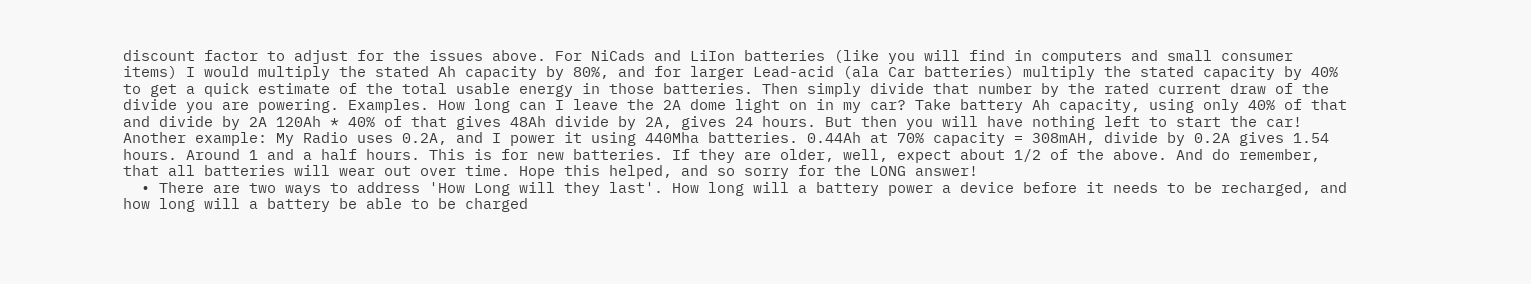discount factor to adjust for the issues above. For NiCads and LiIon batteries (like you will find in computers and small consumer items) I would multiply the stated Ah capacity by 80%, and for larger Lead-acid (ala Car batteries) multiply the stated capacity by 40% to get a quick estimate of the total usable energy in those batteries. Then simply divide that number by the rated current draw of the divide you are powering. Examples. How long can I leave the 2A dome light on in my car? Take battery Ah capacity, using only 40% of that and divide by 2A 120Ah * 40% of that gives 48Ah divide by 2A, gives 24 hours. But then you will have nothing left to start the car! Another example: My Radio uses 0.2A, and I power it using 440Mha batteries. 0.44Ah at 70% capacity = 308mAH, divide by 0.2A gives 1.54 hours. Around 1 and a half hours. This is for new batteries. If they are older, well, expect about 1/2 of the above. And do remember, that all batteries will wear out over time. Hope this helped, and so sorry for the LONG answer!
  • There are two ways to address 'How Long will they last'. How long will a battery power a device before it needs to be recharged, and how long will a battery be able to be charged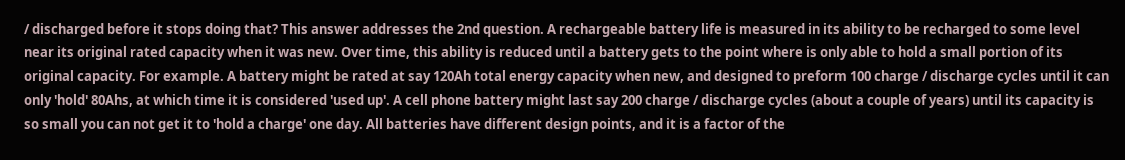/ discharged before it stops doing that? This answer addresses the 2nd question. A rechargeable battery life is measured in its ability to be recharged to some level near its original rated capacity when it was new. Over time, this ability is reduced until a battery gets to the point where is only able to hold a small portion of its original capacity. For example. A battery might be rated at say 120Ah total energy capacity when new, and designed to preform 100 charge / discharge cycles until it can only 'hold' 80Ahs, at which time it is considered 'used up'. A cell phone battery might last say 200 charge / discharge cycles (about a couple of years) until its capacity is so small you can not get it to 'hold a charge' one day. All batteries have different design points, and it is a factor of the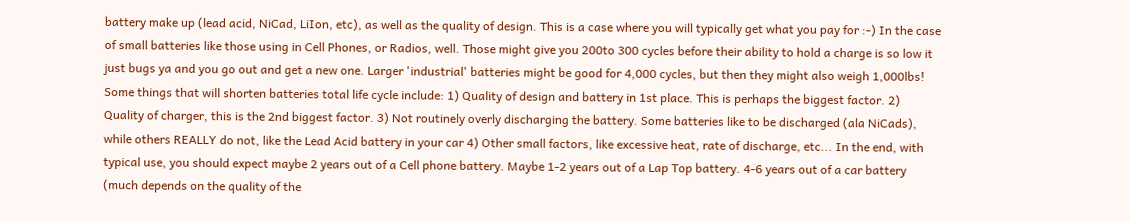battery make up (lead acid, NiCad, LiIon, etc), as well as the quality of design. This is a case where you will typically get what you pay for :-) In the case of small batteries like those using in Cell Phones, or Radios, well. Those might give you 200to 300 cycles before their ability to hold a charge is so low it just bugs ya and you go out and get a new one. Larger 'industrial' batteries might be good for 4,000 cycles, but then they might also weigh 1,000lbs! Some things that will shorten batteries total life cycle include: 1) Quality of design and battery in 1st place. This is perhaps the biggest factor. 2) Quality of charger, this is the 2nd biggest factor. 3) Not routinely overly discharging the battery. Some batteries like to be discharged (ala NiCads), while others REALLY do not, like the Lead Acid battery in your car 4) Other small factors, like excessive heat, rate of discharge, etc... In the end, with typical use, you should expect maybe 2 years out of a Cell phone battery. Maybe 1-2 years out of a Lap Top battery. 4-6 years out of a car battery (much depends on the quality of the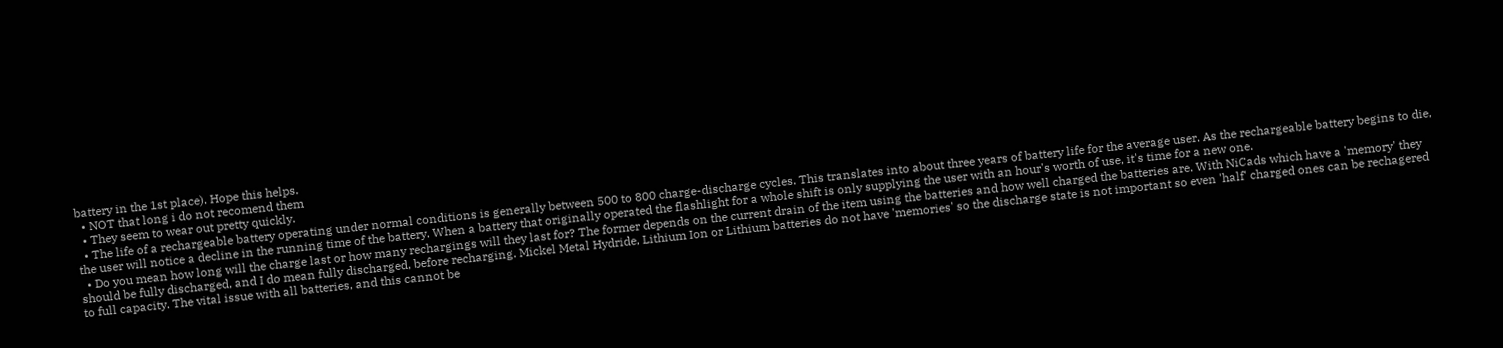battery in the 1st place). Hope this helps.
  • NOT that long i do not recomend them
  • They seem to wear out pretty quickly.
  • The life of a rechargeable battery operating under normal conditions is generally between 500 to 800 charge-discharge cycles. This translates into about three years of battery life for the average user. As the rechargeable battery begins to die, the user will notice a decline in the running time of the battery. When a battery that originally operated the flashlight for a whole shift is only supplying the user with an hour's worth of use, it's time for a new one.
  • Do you mean how long will the charge last or how many rechargings will they last for? The former depends on the current drain of the item using the batteries and how well charged the batteries are. With NiCads which have a 'memory' they should be fully discharged, and I do mean fully discharged, before recharging. Mickel Metal Hydride, Lithium Ion or Lithium batteries do not have 'memories' so the discharge state is not important so even 'half' charged ones can be rechagered to full capacity. The vital issue with all batteries, and this cannot be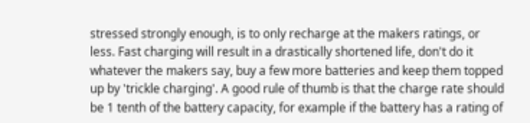stressed strongly enough, is to only recharge at the makers ratings, or less. Fast charging will result in a drastically shortened life, don't do it whatever the makers say, buy a few more batteries and keep them topped up by 'trickle charging'. A good rule of thumb is that the charge rate should be 1 tenth of the battery capacity, for example if the battery has a rating of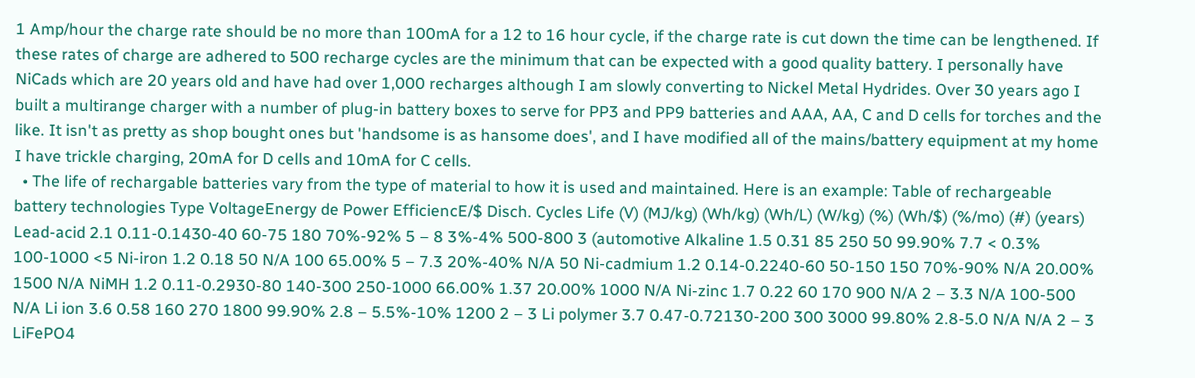1 Amp/hour the charge rate should be no more than 100mA for a 12 to 16 hour cycle, if the charge rate is cut down the time can be lengthened. If these rates of charge are adhered to 500 recharge cycles are the minimum that can be expected with a good quality battery. I personally have NiCads which are 20 years old and have had over 1,000 recharges although I am slowly converting to Nickel Metal Hydrides. Over 30 years ago I built a multirange charger with a number of plug-in battery boxes to serve for PP3 and PP9 batteries and AAA, AA, C and D cells for torches and the like. It isn't as pretty as shop bought ones but 'handsome is as hansome does', and I have modified all of the mains/battery equipment at my home I have trickle charging, 20mA for D cells and 10mA for C cells.
  • The life of rechargable batteries vary from the type of material to how it is used and maintained. Here is an example: Table of rechargeable battery technologies Type VoltageEnergy de Power EfficiencE/$ Disch. Cycles Life (V) (MJ/kg) (Wh/kg) (Wh/L) (W/kg) (%) (Wh/$) (%/mo) (#) (years) Lead-acid 2.1 0.11-0.1430-40 60-75 180 70%-92% 5 – 8 3%-4% 500-800 3 (automotive Alkaline 1.5 0.31 85 250 50 99.90% 7.7 < 0.3% 100-1000 <5 Ni-iron 1.2 0.18 50 N/A 100 65.00% 5 – 7.3 20%-40% N/A 50 Ni-cadmium 1.2 0.14-0.2240-60 50-150 150 70%-90% N/A 20.00% 1500 N/A NiMH 1.2 0.11-0.2930-80 140-300 250-1000 66.00% 1.37 20.00% 1000 N/A Ni-zinc 1.7 0.22 60 170 900 N/A 2 – 3.3 N/A 100-500 N/A Li ion 3.6 0.58 160 270 1800 99.90% 2.8 – 5.5%-10% 1200 2 – 3 Li polymer 3.7 0.47-0.72130-200 300 3000 99.80% 2.8-5.0 N/A N/A 2 – 3 LiFePO4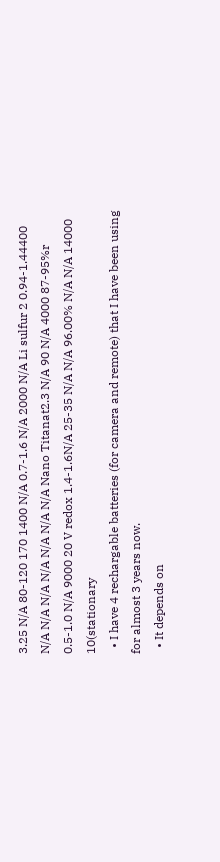3.25 N/A 80-120 170 1400 N/A 0.7-1.6 N/A 2000 N/A Li sulfur 2 0.94-1.44400 N/A N/A N/A N/A N/A N/A N/A Nano Titanat2.3 N/A 90 N/A 4000 87-95%r 0.5-1.0 N/A 9000 20 V redox 1.4-1.6N/A 25-35 N/A N/A 96.00% N/A N/A 14000 10(stationary
  • I have 4 rechargable batteries (for camera and remote) that I have been using for almost 3 years now.
  • It depends on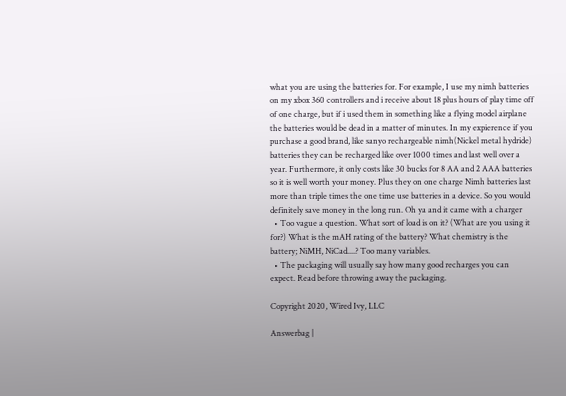what you are using the batteries for. For example, I use my nimh batteries on my xbox 360 controllers and i receive about 18 plus hours of play time off of one charge, but if i used them in something like a flying model airplane the batteries would be dead in a matter of minutes. In my expierence if you purchase a good brand, like sanyo rechargeable nimh(Nickel metal hydride) batteries they can be recharged like over 1000 times and last well over a year. Furthermore, it only costs like 30 bucks for 8 AA and 2 AAA batteries so it is well worth your money. Plus they on one charge Nimh batteries last more than triple times the one time use batteries in a device. So you would definitely save money in the long run. Oh ya and it came with a charger
  • Too vague a question. What sort of load is on it? (What are you using it for?) What is the mAH rating of the battery? What chemistry is the battery; NiMH, NiCad....? Too many variables.
  • The packaging will usually say how many good recharges you can expect. Read before throwing away the packaging.

Copyright 2020, Wired Ivy, LLC

Answerbag |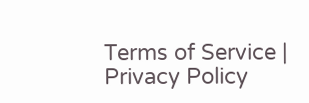Terms of Service | Privacy Policy